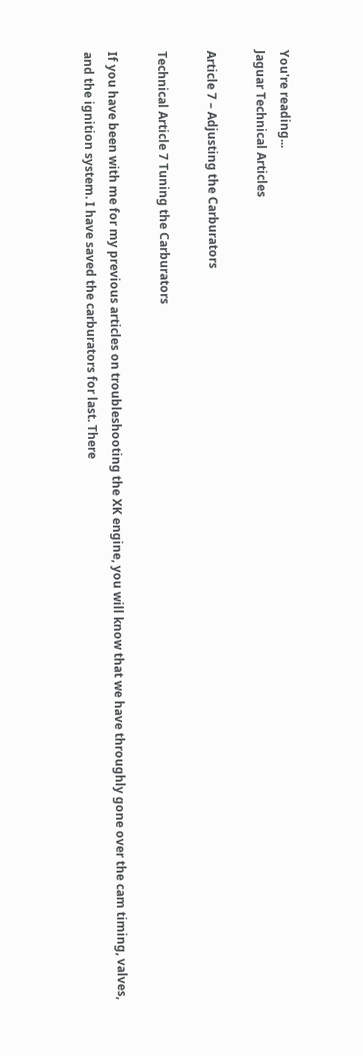You're reading...
Jaguar Technical Articles

Article 7 – Adjusting the Carburators

Technical Article 7 Tuning the Carburators

If you have been with me for my previous articles on troubleshooting the XK engine, you will know that we have throughly gone over the cam timing, valves, and the ignition system. I have saved the carburators for last. There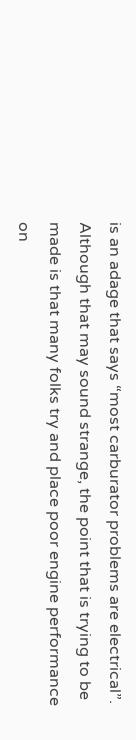is an adage that says “most carburator problems are electrical”. Although that may sound strange, the point that is trying to be made is that many folks try and place poor engine performance on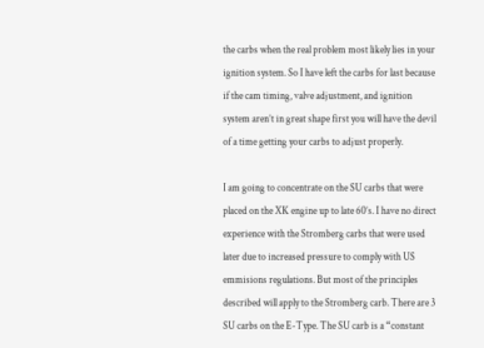the carbs when the real problem most likely lies in your ignition system. So I have left the carbs for last because if the cam timing, valve adjustment, and ignition system aren’t in great shape first you will have the devil of a time getting your carbs to adjust properly.

I am going to concentrate on the SU carbs that were placed on the XK engine up to late 60’s. I have no direct experience with the Stromberg carbs that were used later due to increased pressure to comply with US emmisions regulations. But most of the principles described will apply to the Stromberg carb. There are 3 SU carbs on the E-Type. The SU carb is a “constant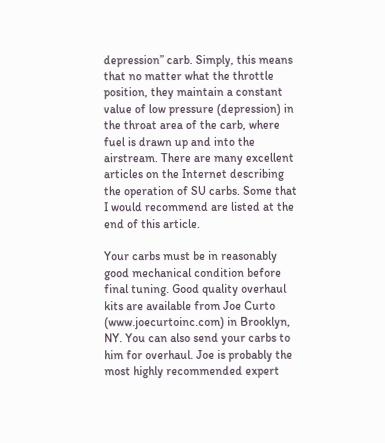depression” carb. Simply, this means that no matter what the throttle position, they maintain a constant value of low pressure (depression) in the throat area of the carb, where fuel is drawn up and into the airstream. There are many excellent articles on the Internet describing the operation of SU carbs. Some that I would recommend are listed at the end of this article.

Your carbs must be in reasonably good mechanical condition before final tuning. Good quality overhaul kits are available from Joe Curto (www.joecurtoinc.com) in Brooklyn, NY. You can also send your carbs to him for overhaul. Joe is probably the most highly recommended expert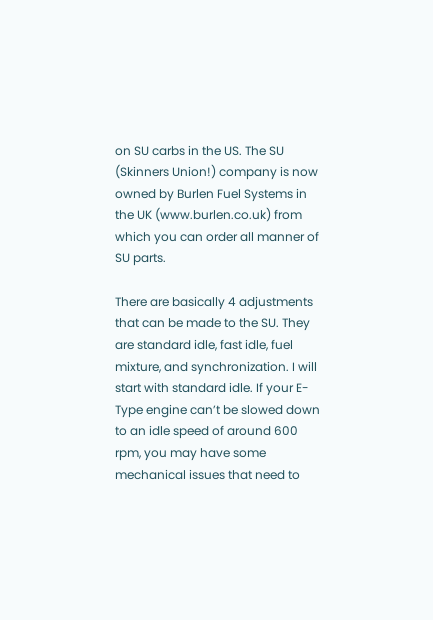on SU carbs in the US. The SU (Skinners Union!) company is now owned by Burlen Fuel Systems in the UK (www.burlen.co.uk) from which you can order all manner of SU parts.

There are basically 4 adjustments that can be made to the SU. They are standard idle, fast idle, fuel mixture, and synchronization. I will start with standard idle. If your E-Type engine can’t be slowed down to an idle speed of around 600 rpm, you may have some mechanical issues that need to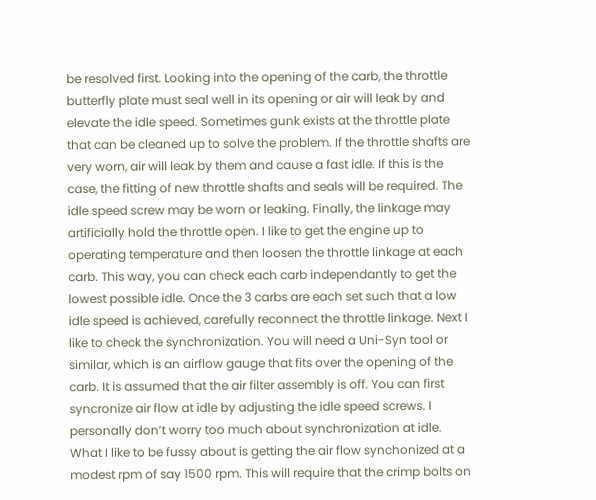be resolved first. Looking into the opening of the carb, the throttle butterfly plate must seal well in its opening or air will leak by and elevate the idle speed. Sometimes gunk exists at the throttle plate that can be cleaned up to solve the problem. If the throttle shafts are very worn, air will leak by them and cause a fast idle. If this is the case, the fitting of new throttle shafts and seals will be required. The idle speed screw may be worn or leaking. Finally, the linkage may artificially hold the throttle open. I like to get the engine up to operating temperature and then loosen the throttle linkage at each carb. This way, you can check each carb independantly to get the lowest possible idle. Once the 3 carbs are each set such that a low idle speed is achieved, carefully reconnect the throttle linkage. Next I like to check the synchronization. You will need a Uni-Syn tool or similar, which is an airflow gauge that fits over the opening of the carb. It is assumed that the air filter assembly is off. You can first syncronize air flow at idle by adjusting the idle speed screws. I personally don’t worry too much about synchronization at idle. What I like to be fussy about is getting the air flow synchonized at a modest rpm of say 1500 rpm. This will require that the crimp bolts on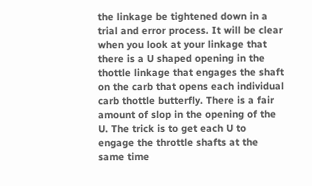the linkage be tightened down in a trial and error process. It will be clear when you look at your linkage that there is a U shaped opening in the thottle linkage that engages the shaft on the carb that opens each individual carb thottle butterfly. There is a fair amount of slop in the opening of the U. The trick is to get each U to engage the throttle shafts at the same time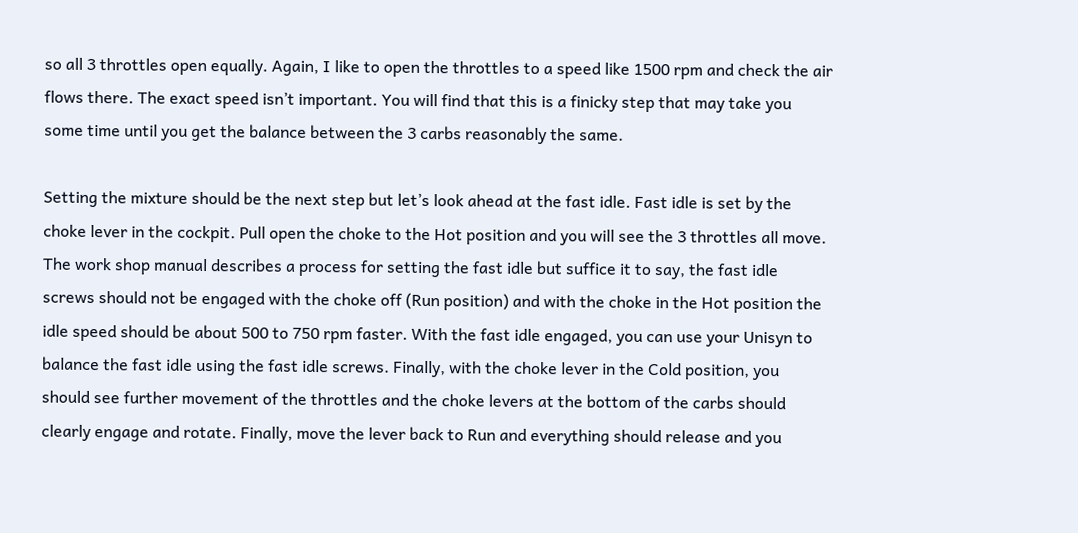so all 3 throttles open equally. Again, I like to open the throttles to a speed like 1500 rpm and check the air flows there. The exact speed isn’t important. You will find that this is a finicky step that may take you some time until you get the balance between the 3 carbs reasonably the same.

Setting the mixture should be the next step but let’s look ahead at the fast idle. Fast idle is set by the choke lever in the cockpit. Pull open the choke to the Hot position and you will see the 3 throttles all move. The work shop manual describes a process for setting the fast idle but suffice it to say, the fast idle screws should not be engaged with the choke off (Run position) and with the choke in the Hot position the idle speed should be about 500 to 750 rpm faster. With the fast idle engaged, you can use your Unisyn to balance the fast idle using the fast idle screws. Finally, with the choke lever in the Cold position, you should see further movement of the throttles and the choke levers at the bottom of the carbs should clearly engage and rotate. Finally, move the lever back to Run and everything should release and you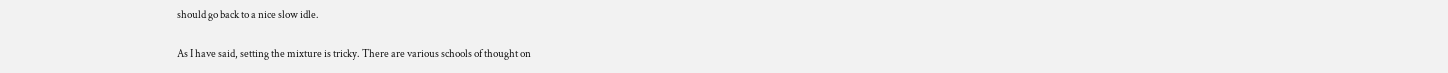should go back to a nice slow idle.

As I have said, setting the mixture is tricky. There are various schools of thought on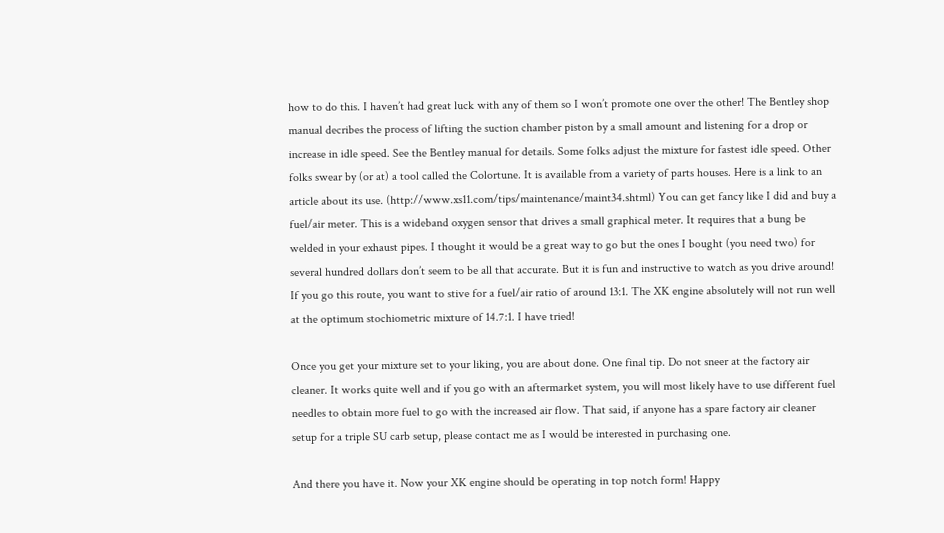how to do this. I haven’t had great luck with any of them so I won’t promote one over the other! The Bentley shop manual decribes the process of lifting the suction chamber piston by a small amount and listening for a drop or increase in idle speed. See the Bentley manual for details. Some folks adjust the mixture for fastest idle speed. Other folks swear by (or at) a tool called the Colortune. It is available from a variety of parts houses. Here is a link to an article about its use. (http://www.xs11.com/tips/maintenance/maint34.shtml) You can get fancy like I did and buy a fuel/air meter. This is a wideband oxygen sensor that drives a small graphical meter. It requires that a bung be welded in your exhaust pipes. I thought it would be a great way to go but the ones I bought (you need two) for several hundred dollars don’t seem to be all that accurate. But it is fun and instructive to watch as you drive around! If you go this route, you want to stive for a fuel/air ratio of around 13:1. The XK engine absolutely will not run well at the optimum stochiometric mixture of 14.7:1. I have tried!

Once you get your mixture set to your liking, you are about done. One final tip. Do not sneer at the factory air cleaner. It works quite well and if you go with an aftermarket system, you will most likely have to use different fuel needles to obtain more fuel to go with the increased air flow. That said, if anyone has a spare factory air cleaner setup for a triple SU carb setup, please contact me as I would be interested in purchasing one.

And there you have it. Now your XK engine should be operating in top notch form! Happy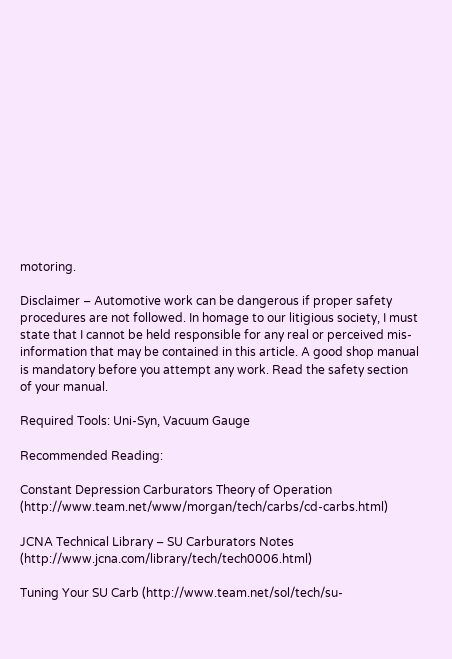motoring.

Disclaimer – Automotive work can be dangerous if proper safety procedures are not followed. In homage to our litigious society, I must state that I cannot be held responsible for any real or perceived mis-information that may be contained in this article. A good shop manual is mandatory before you attempt any work. Read the safety section of your manual.

Required Tools: Uni-Syn, Vacuum Gauge

Recommended Reading:

Constant Depression Carburators Theory of Operation (http://www.team.net/www/morgan/tech/carbs/cd-carbs.html)

JCNA Technical Library – SU Carburators Notes (http://www.jcna.com/library/tech/tech0006.html)

Tuning Your SU Carb (http://www.team.net/sol/tech/su-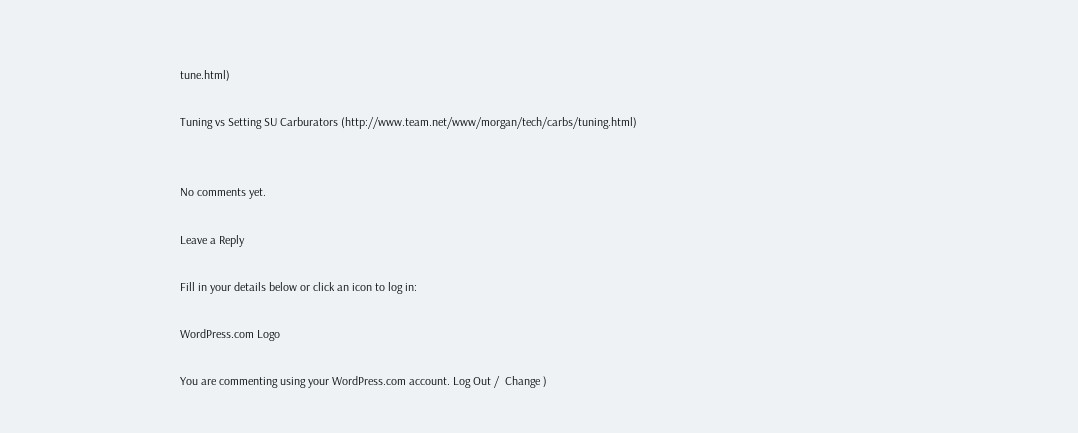tune.html)

Tuning vs Setting SU Carburators (http://www.team.net/www/morgan/tech/carbs/tuning.html)


No comments yet.

Leave a Reply

Fill in your details below or click an icon to log in:

WordPress.com Logo

You are commenting using your WordPress.com account. Log Out /  Change )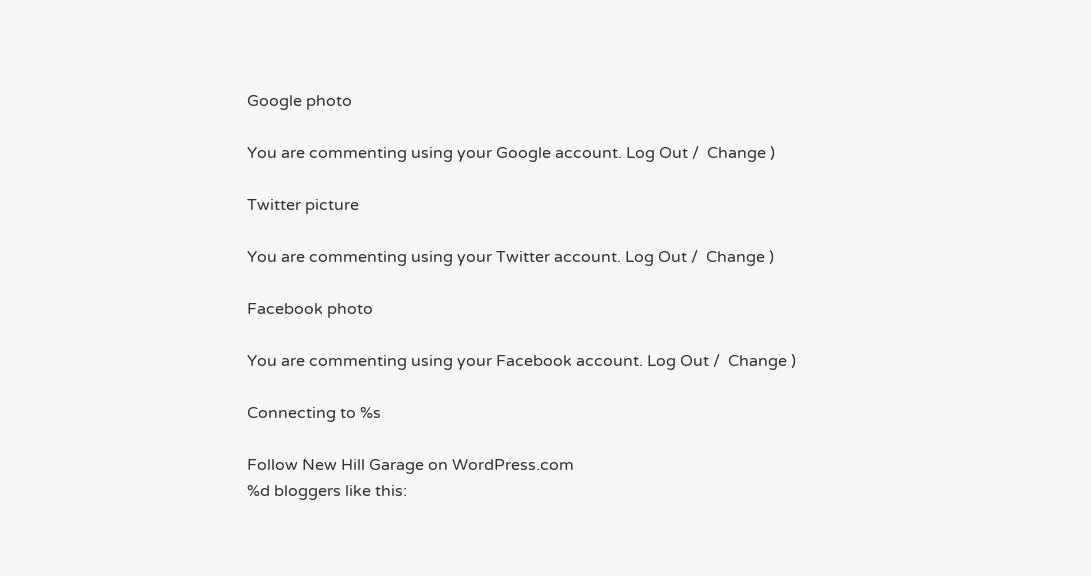Google photo

You are commenting using your Google account. Log Out /  Change )

Twitter picture

You are commenting using your Twitter account. Log Out /  Change )

Facebook photo

You are commenting using your Facebook account. Log Out /  Change )

Connecting to %s

Follow New Hill Garage on WordPress.com
%d bloggers like this: